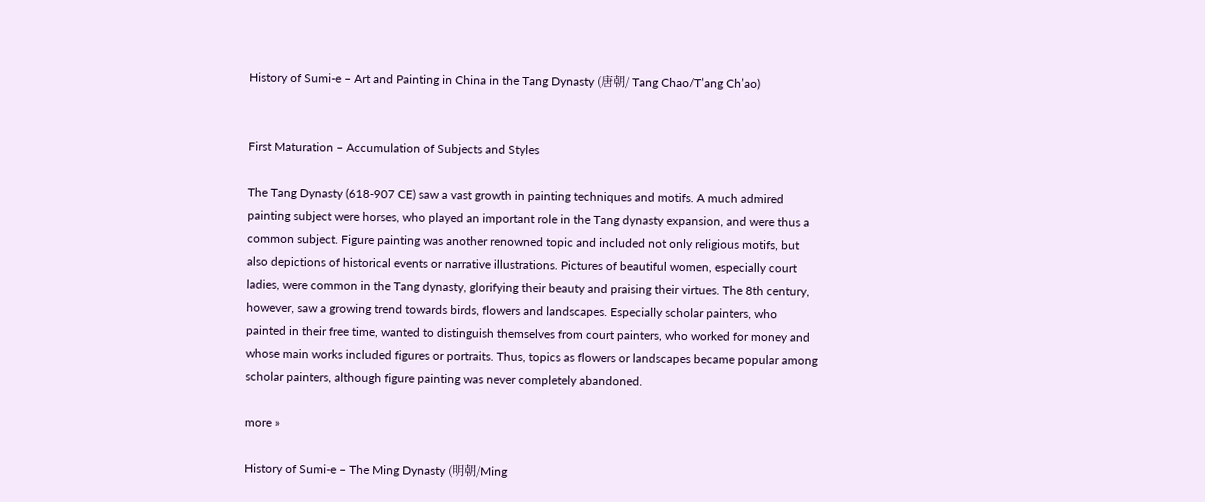History of Sumi-e – Art and Painting in China in the Tang Dynasty (唐朝/ Tang Chao/T’ang Ch’ao)


First Maturation – Accumulation of Subjects and Styles

The Tang Dynasty (618-907 CE) saw a vast growth in painting techniques and motifs. A much admired painting subject were horses, who played an important role in the Tang dynasty expansion, and were thus a common subject. Figure painting was another renowned topic and included not only religious motifs, but also depictions of historical events or narrative illustrations. Pictures of beautiful women, especially court ladies, were common in the Tang dynasty, glorifying their beauty and praising their virtues. The 8th century, however, saw a growing trend towards birds, flowers and landscapes. Especially scholar painters, who painted in their free time, wanted to distinguish themselves from court painters, who worked for money and whose main works included figures or portraits. Thus, topics as flowers or landscapes became popular among scholar painters, although figure painting was never completely abandoned.

more »

History of Sumi-e – The Ming Dynasty (明朝/Ming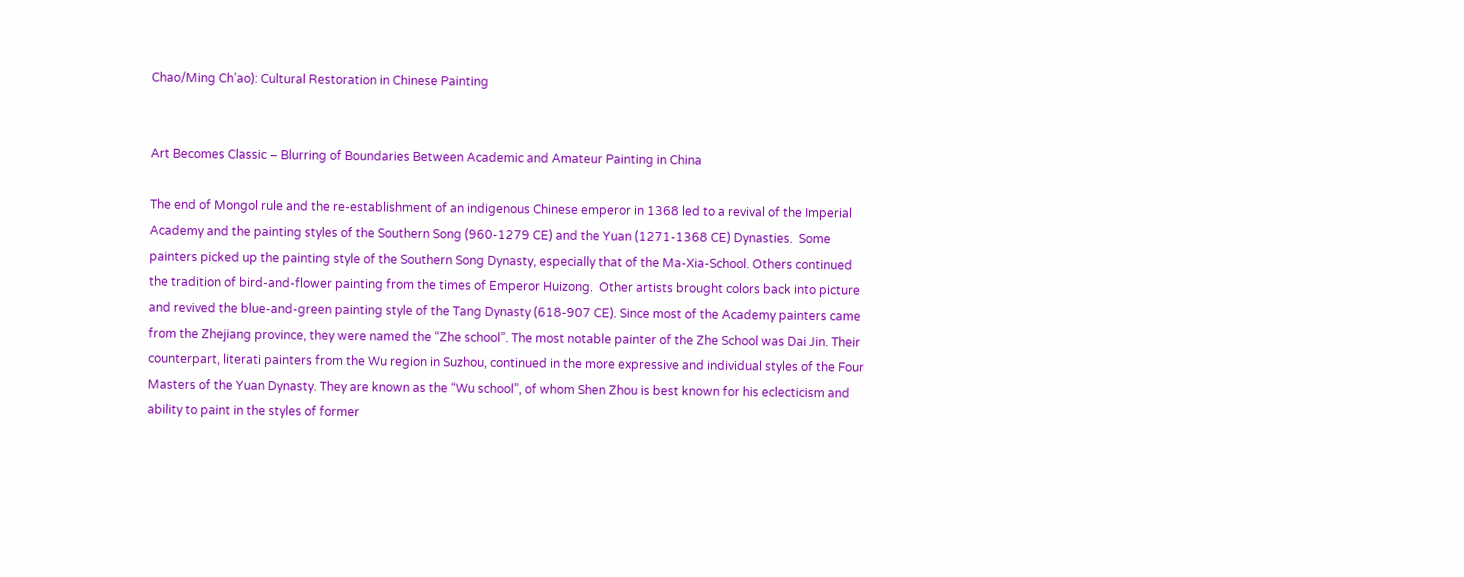Chao/Ming Ch’ao): Cultural Restoration in Chinese Painting


Art Becomes Classic – Blurring of Boundaries Between Academic and Amateur Painting in China

The end of Mongol rule and the re-establishment of an indigenous Chinese emperor in 1368 led to a revival of the Imperial Academy and the painting styles of the Southern Song (960-1279 CE) and the Yuan (1271-1368 CE) Dynasties.  Some painters picked up the painting style of the Southern Song Dynasty, especially that of the Ma-Xia-School. Others continued the tradition of bird-and-flower painting from the times of Emperor Huizong.  Other artists brought colors back into picture and revived the blue-and-green painting style of the Tang Dynasty (618-907 CE). Since most of the Academy painters came from the Zhejiang province, they were named the “Zhe school”. The most notable painter of the Zhe School was Dai Jin. Their counterpart, literati painters from the Wu region in Suzhou, continued in the more expressive and individual styles of the Four Masters of the Yuan Dynasty. They are known as the “Wu school”, of whom Shen Zhou is best known for his eclecticism and ability to paint in the styles of former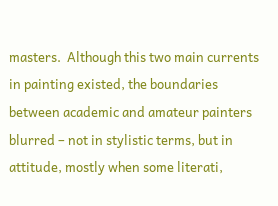masters.  Although this two main currents in painting existed, the boundaries between academic and amateur painters blurred – not in stylistic terms, but in attitude, mostly when some literati,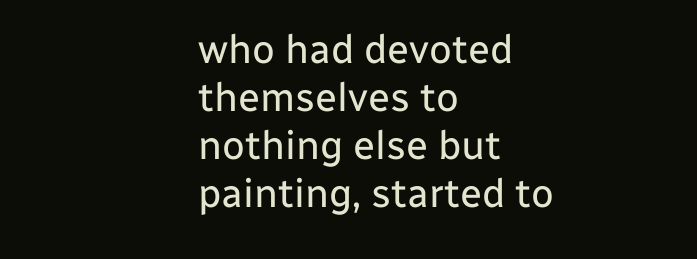who had devoted themselves to nothing else but painting, started to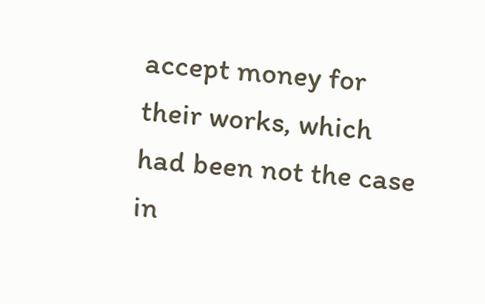accept money for their works, which had been not the case in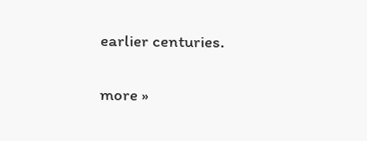earlier centuries.

more »